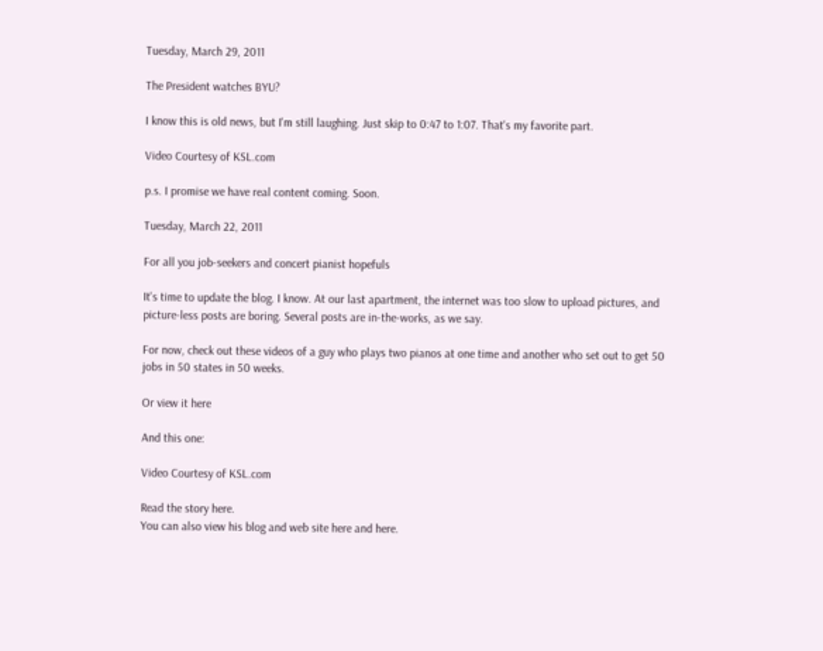Tuesday, March 29, 2011

The President watches BYU?

I know this is old news, but I'm still laughing. Just skip to 0:47 to 1:07. That's my favorite part.

Video Courtesy of KSL.com

p.s. I promise we have real content coming. Soon.

Tuesday, March 22, 2011

For all you job-seekers and concert pianist hopefuls

It's time to update the blog. I know. At our last apartment, the internet was too slow to upload pictures, and picture-less posts are boring. Several posts are in-the-works, as we say.

For now, check out these videos of a guy who plays two pianos at one time and another who set out to get 50 jobs in 50 states in 50 weeks.

Or view it here

And this one:

Video Courtesy of KSL.com

Read the story here.
You can also view his blog and web site here and here.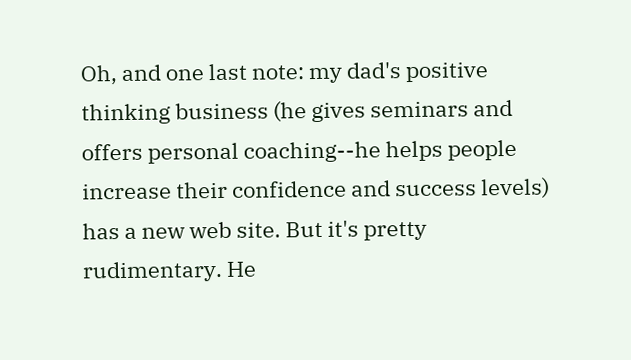Oh, and one last note: my dad's positive thinking business (he gives seminars and offers personal coaching--he helps people increase their confidence and success levels) has a new web site. But it's pretty rudimentary. He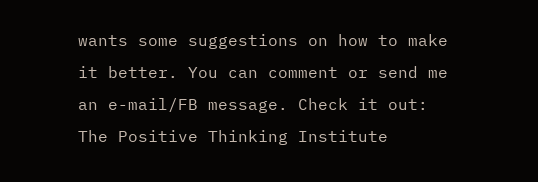wants some suggestions on how to make it better. You can comment or send me an e-mail/FB message. Check it out: The Positive Thinking Institute